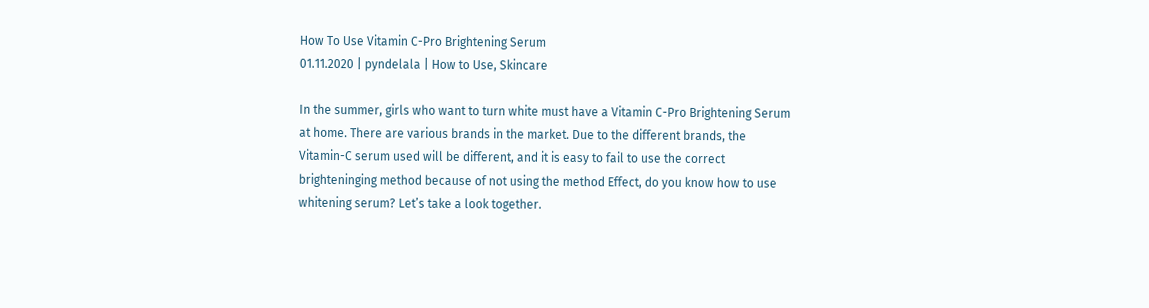How To Use Vitamin C-Pro Brightening Serum
01.11.2020 | pyndelala | How to Use, Skincare

In the summer, girls who want to turn white must have a Vitamin C-Pro Brightening Serum at home. There are various brands in the market. Due to the different brands, the Vitamin-C serum used will be different, and it is easy to fail to use the correct brighteninging method because of not using the method Effect, do you know how to use whitening serum? Let’s take a look together.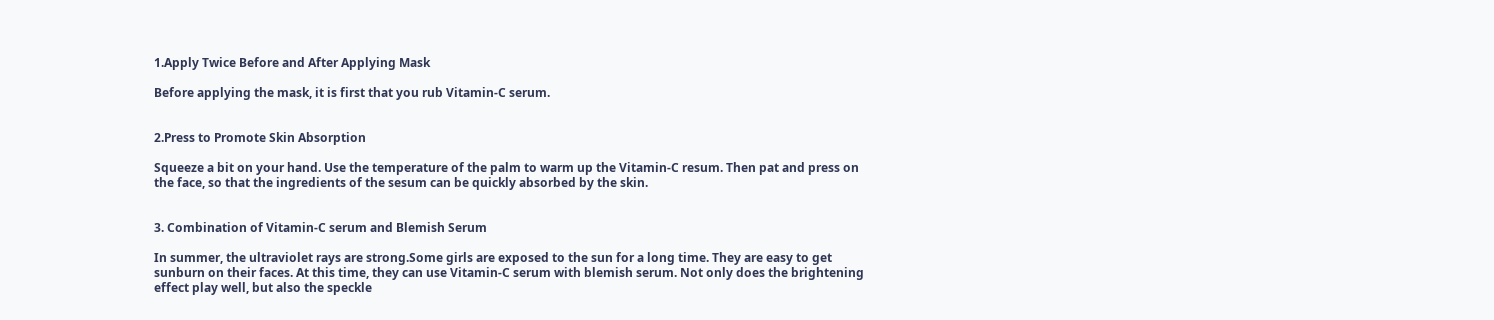1.Apply Twice Before and After Applying Mask

Before applying the mask, it is first that you rub Vitamin-C serum.


2.Press to Promote Skin Absorption

Squeeze a bit on your hand. Use the temperature of the palm to warm up the Vitamin-C resum. Then pat and press on the face, so that the ingredients of the sesum can be quickly absorbed by the skin.


3. Combination of Vitamin-C serum and Blemish Serum

In summer, the ultraviolet rays are strong.Some girls are exposed to the sun for a long time. They are easy to get sunburn on their faces. At this time, they can use Vitamin-C serum with blemish serum. Not only does the brightening effect play well, but also the speckle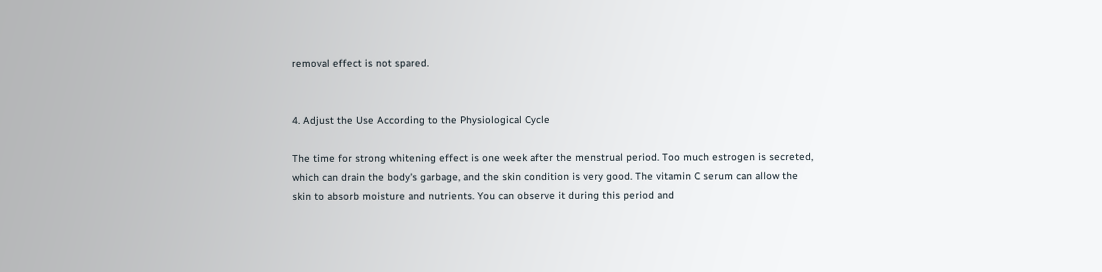removal effect is not spared.


4. Adjust the Use According to the Physiological Cycle

The time for strong whitening effect is one week after the menstrual period. Too much estrogen is secreted, which can drain the body's garbage, and the skin condition is very good. The vitamin C serum can allow the skin to absorb moisture and nutrients. You can observe it during this period and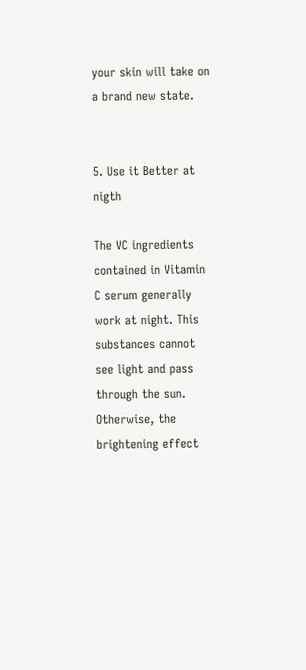your skin will take on a brand new state.


5. Use it Better at nigth

The VC ingredients contained in Vitamin C serum generally work at night. This substances cannot see light and pass through the sun. Otherwise, the brightening effect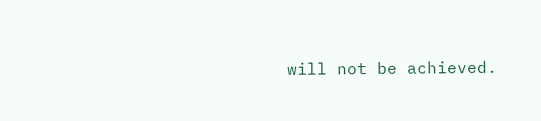will not be achieved.